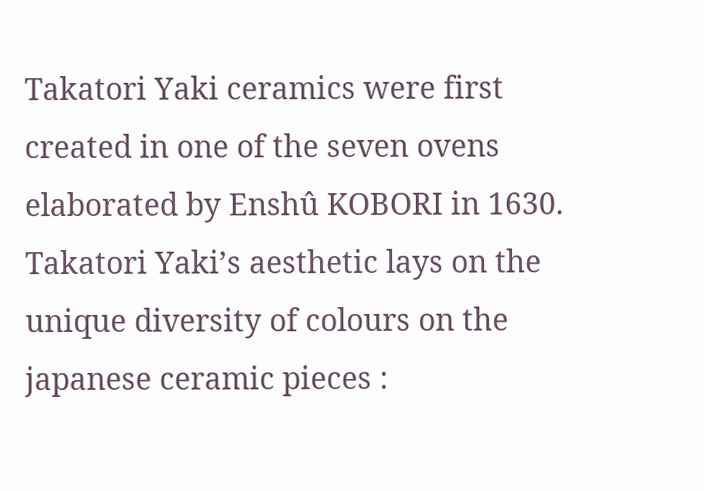Takatori Yaki ceramics were first created in one of the seven ovens elaborated by Enshû KOBORI in 1630.
Takatori Yaki’s aesthetic lays on the unique diversity of colours on the japanese ceramic pieces :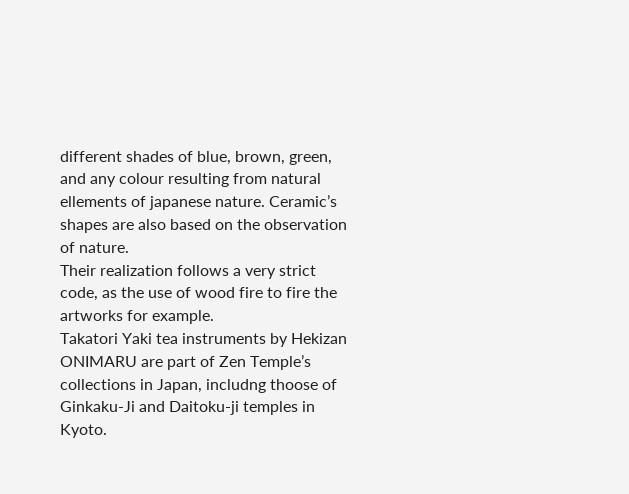different shades of blue, brown, green, and any colour resulting from natural ellements of japanese nature. Ceramic’s shapes are also based on the observation of nature.
Their realization follows a very strict code, as the use of wood fire to fire the artworks for example.
Takatori Yaki tea instruments by Hekizan ONIMARU are part of Zen Temple’s collections in Japan, includng thoose of Ginkaku-Ji and Daitoku-ji temples in Kyoto.